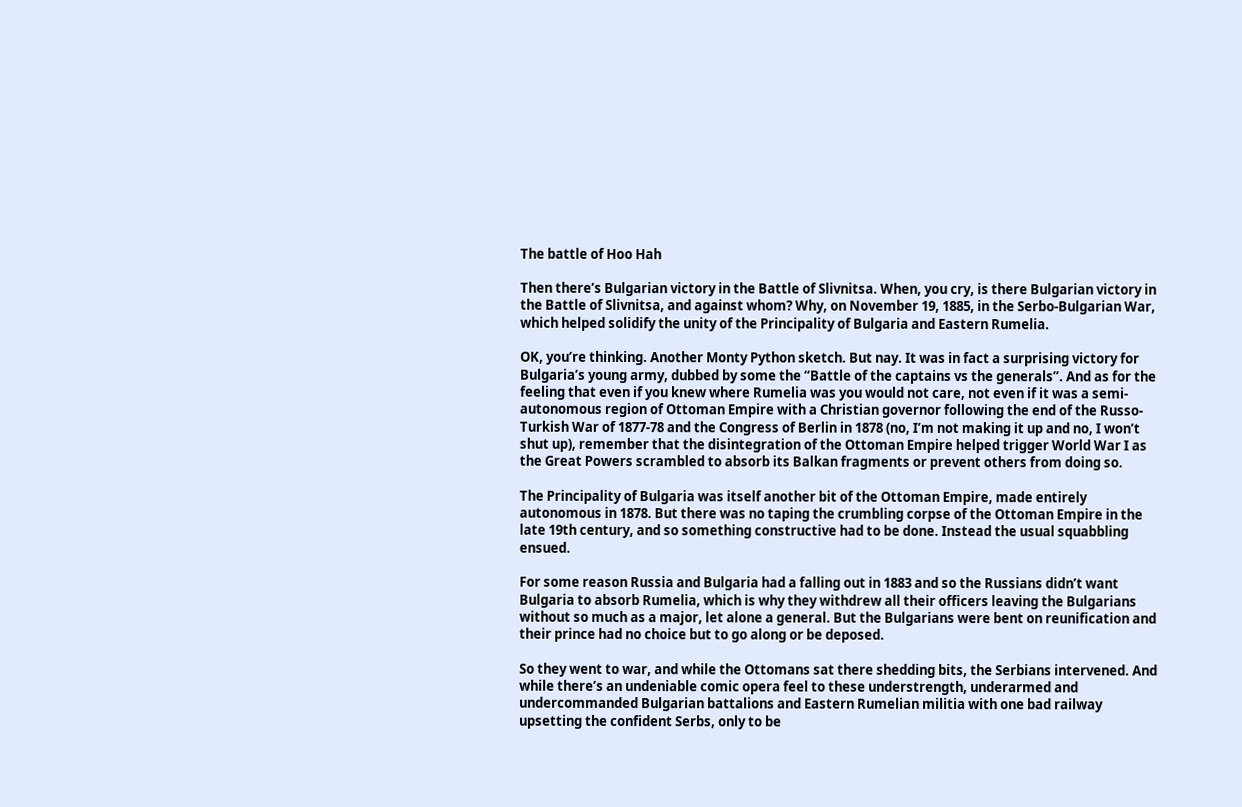The battle of Hoo Hah

Then there’s Bulgarian victory in the Battle of Slivnitsa. When, you cry, is there Bulgarian victory in the Battle of Slivnitsa, and against whom? Why, on November 19, 1885, in the Serbo-Bulgarian War, which helped solidify the unity of the Principality of Bulgaria and Eastern Rumelia.

OK, you’re thinking. Another Monty Python sketch. But nay. It was in fact a surprising victory for Bulgaria’s young army, dubbed by some the “Battle of the captains vs the generals”. And as for the feeling that even if you knew where Rumelia was you would not care, not even if it was a semi-autonomous region of Ottoman Empire with a Christian governor following the end of the Russo-Turkish War of 1877-78 and the Congress of Berlin in 1878 (no, I’m not making it up and no, I won’t shut up), remember that the disintegration of the Ottoman Empire helped trigger World War I as the Great Powers scrambled to absorb its Balkan fragments or prevent others from doing so.

The Principality of Bulgaria was itself another bit of the Ottoman Empire, made entirely autonomous in 1878. But there was no taping the crumbling corpse of the Ottoman Empire in the late 19th century, and so something constructive had to be done. Instead the usual squabbling ensued.

For some reason Russia and Bulgaria had a falling out in 1883 and so the Russians didn’t want Bulgaria to absorb Rumelia, which is why they withdrew all their officers leaving the Bulgarians without so much as a major, let alone a general. But the Bulgarians were bent on reunification and their prince had no choice but to go along or be deposed.

So they went to war, and while the Ottomans sat there shedding bits, the Serbians intervened. And while there’s an undeniable comic opera feel to these understrength, underarmed and undercommanded Bulgarian battalions and Eastern Rumelian militia with one bad railway upsetting the confident Serbs, only to be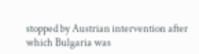stopped by Austrian intervention after which Bulgaria was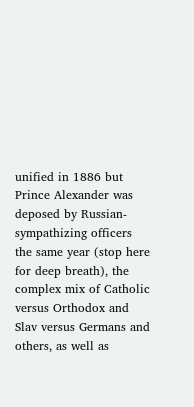unified in 1886 but Prince Alexander was deposed by Russian-sympathizing officers the same year (stop here for deep breath), the complex mix of Catholic versus Orthodox and Slav versus Germans and others, as well as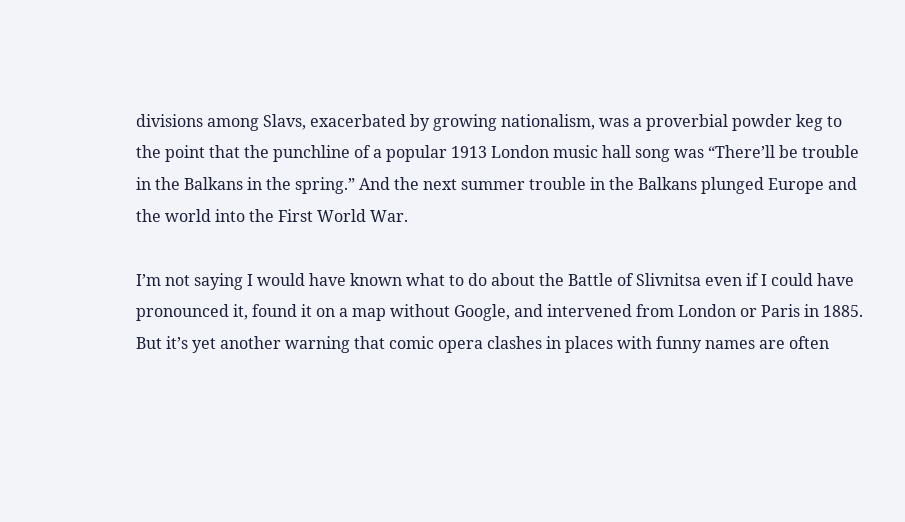divisions among Slavs, exacerbated by growing nationalism, was a proverbial powder keg to the point that the punchline of a popular 1913 London music hall song was “There’ll be trouble in the Balkans in the spring.” And the next summer trouble in the Balkans plunged Europe and the world into the First World War.

I’m not saying I would have known what to do about the Battle of Slivnitsa even if I could have pronounced it, found it on a map without Google, and intervened from London or Paris in 1885. But it’s yet another warning that comic opera clashes in places with funny names are often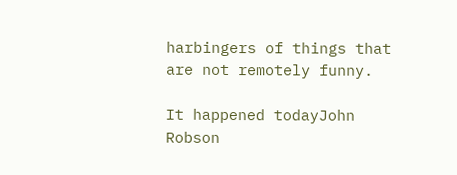harbingers of things that are not remotely funny.

It happened todayJohn Robson